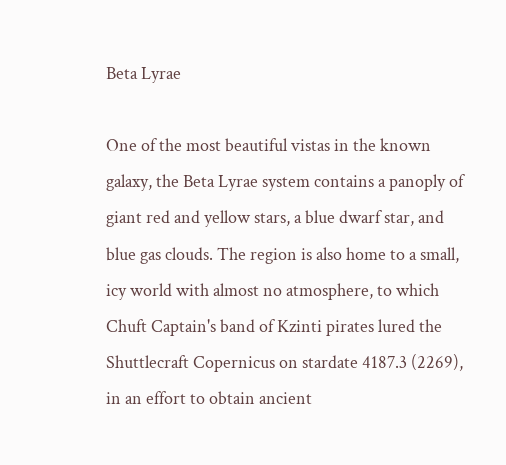Beta Lyrae

One of the most beautiful vistas in the known galaxy, the Beta Lyrae system contains a panoply of giant red and yellow stars, a blue dwarf star, and blue gas clouds. The region is also home to a small, icy world with almost no atmosphere, to which Chuft Captain's band of Kzinti pirates lured the Shuttlecraft Copernicus on stardate 4187.3 (2269), in an effort to obtain ancient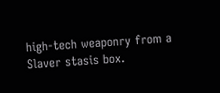high-tech weaponry from a Slaver stasis box.